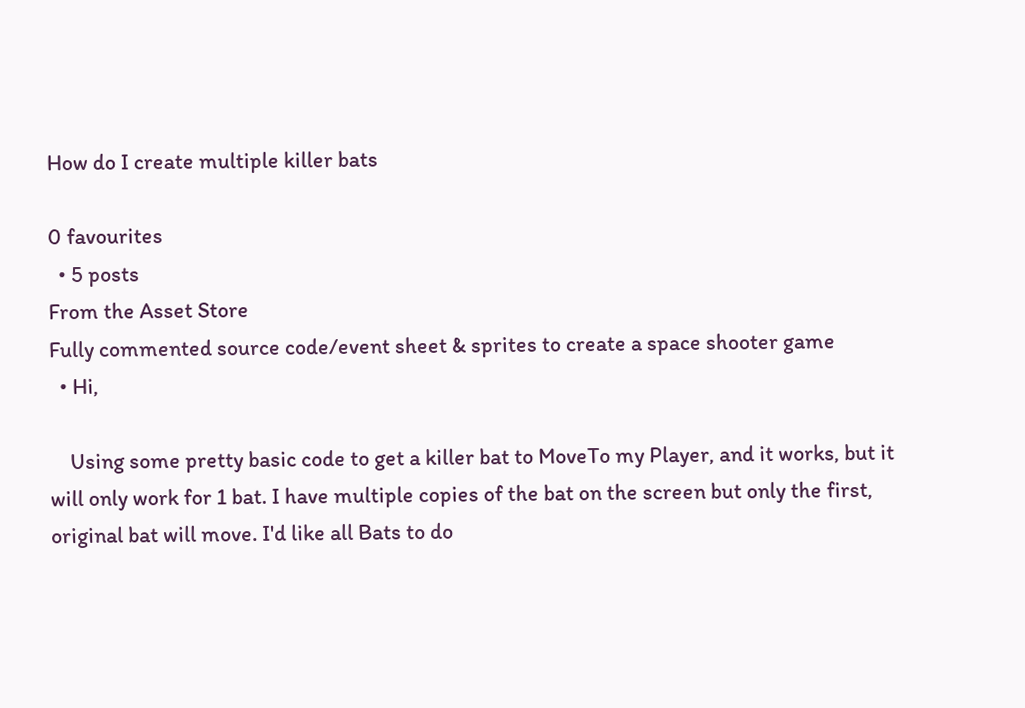How do I create multiple killer bats

0 favourites
  • 5 posts
From the Asset Store
Fully commented source code/event sheet & sprites to create a space shooter game
  • Hi,

    Using some pretty basic code to get a killer bat to MoveTo my Player, and it works, but it will only work for 1 bat. I have multiple copies of the bat on the screen but only the first, original bat will move. I'd like all Bats to do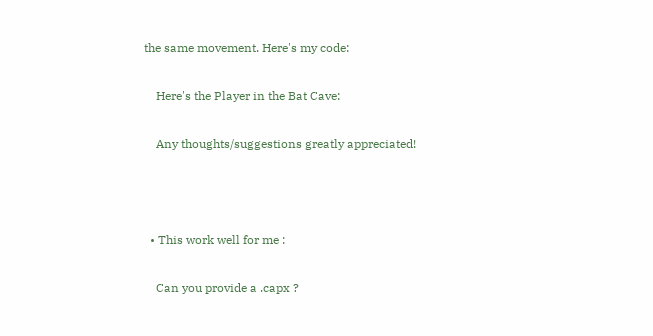the same movement. Here's my code:

    Here's the Player in the Bat Cave:

    Any thoughts/suggestions greatly appreciated!



  • This work well for me :

    Can you provide a .capx ?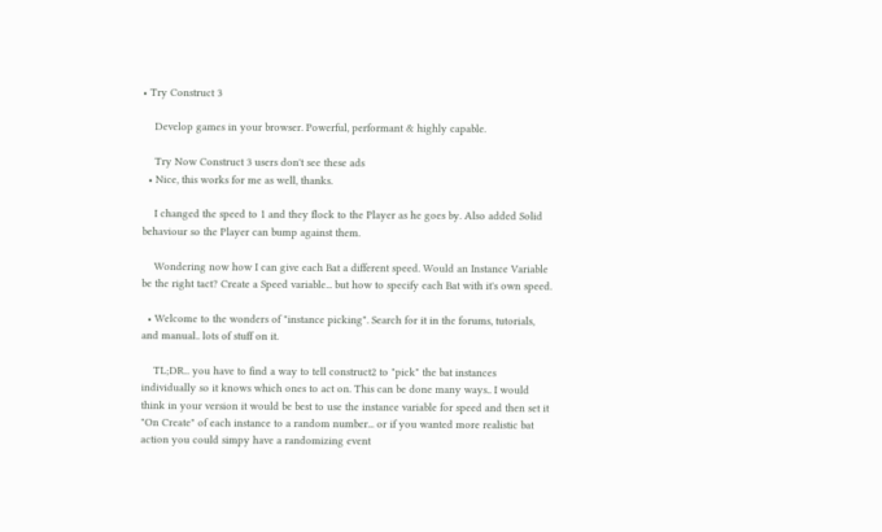• Try Construct 3

    Develop games in your browser. Powerful, performant & highly capable.

    Try Now Construct 3 users don't see these ads
  • Nice, this works for me as well, thanks.

    I changed the speed to 1 and they flock to the Player as he goes by. Also added Solid behaviour so the Player can bump against them.

    Wondering now how I can give each Bat a different speed. Would an Instance Variable be the right tact? Create a Speed variable... but how to specify each Bat with it's own speed.

  • Welcome to the wonders of "instance picking". Search for it in the forums, tutorials, and manual.. lots of stuff on it.

    TL;DR... you have to find a way to tell construct2 to "pick" the bat instances individually so it knows which ones to act on. This can be done many ways.. I would think in your version it would be best to use the instance variable for speed and then set it "On Create" of each instance to a random number... or if you wanted more realistic bat action you could simpy have a randomizing event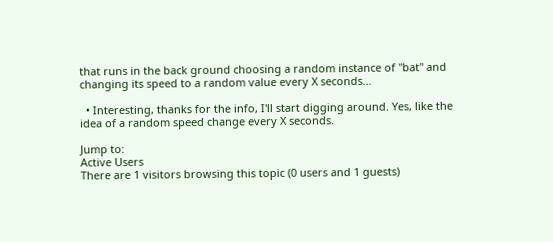that runs in the back ground choosing a random instance of "bat" and changing its speed to a random value every X seconds...

  • Interesting, thanks for the info, I'll start digging around. Yes, like the idea of a random speed change every X seconds.

Jump to:
Active Users
There are 1 visitors browsing this topic (0 users and 1 guests)